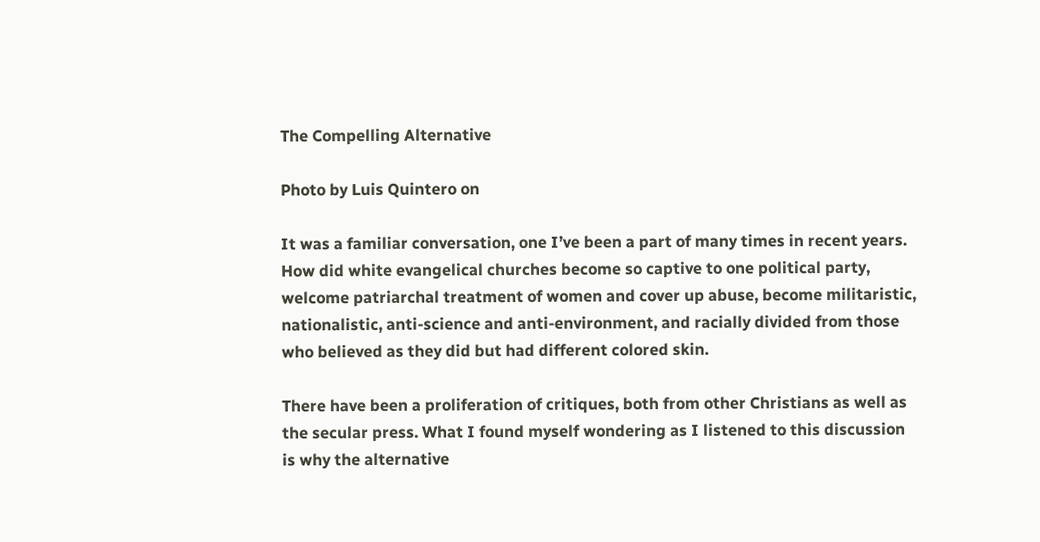The Compelling Alternative

Photo by Luis Quintero on

It was a familiar conversation, one I’ve been a part of many times in recent years. How did white evangelical churches become so captive to one political party, welcome patriarchal treatment of women and cover up abuse, become militaristic, nationalistic, anti-science and anti-environment, and racially divided from those who believed as they did but had different colored skin.

There have been a proliferation of critiques, both from other Christians as well as the secular press. What I found myself wondering as I listened to this discussion is why the alternative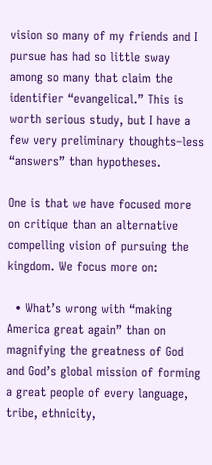vision so many of my friends and I pursue has had so little sway among so many that claim the identifier “evangelical.” This is worth serious study, but I have a few very preliminary thoughts–less “answers” than hypotheses.

One is that we have focused more on critique than an alternative compelling vision of pursuing the kingdom. We focus more on:

  • What’s wrong with “making America great again” than on magnifying the greatness of God and God’s global mission of forming a great people of every language, tribe, ethnicity,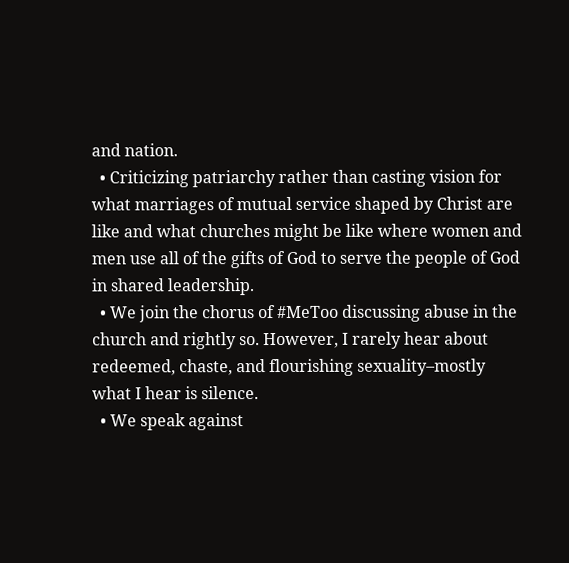and nation.
  • Criticizing patriarchy rather than casting vision for what marriages of mutual service shaped by Christ are like and what churches might be like where women and men use all of the gifts of God to serve the people of God in shared leadership.
  • We join the chorus of #MeToo discussing abuse in the church and rightly so. However, I rarely hear about redeemed, chaste, and flourishing sexuality–mostly what I hear is silence.
  • We speak against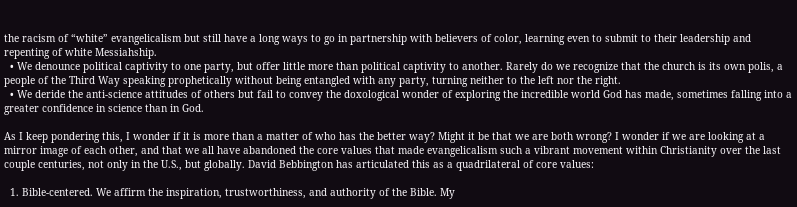the racism of “white” evangelicalism but still have a long ways to go in partnership with believers of color, learning even to submit to their leadership and repenting of white Messiahship.
  • We denounce political captivity to one party, but offer little more than political captivity to another. Rarely do we recognize that the church is its own polis, a people of the Third Way speaking prophetically without being entangled with any party, turning neither to the left nor the right.
  • We deride the anti-science attitudes of others but fail to convey the doxological wonder of exploring the incredible world God has made, sometimes falling into a greater confidence in science than in God.

As I keep pondering this, I wonder if it is more than a matter of who has the better way? Might it be that we are both wrong? I wonder if we are looking at a mirror image of each other, and that we all have abandoned the core values that made evangelicalism such a vibrant movement within Christianity over the last couple centuries, not only in the U.S., but globally. David Bebbington has articulated this as a quadrilateral of core values:

  1. Bible-centered. We affirm the inspiration, trustworthiness, and authority of the Bible. My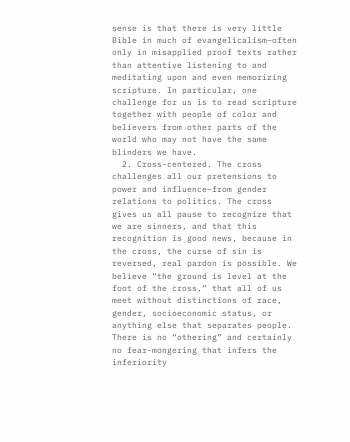sense is that there is very little Bible in much of evangelicalism–often only in misapplied proof texts rather than attentive listening to and meditating upon and even memorizing scripture. In particular, one challenge for us is to read scripture together with people of color and believers from other parts of the world who may not have the same blinders we have.
  2. Cross-centered. The cross challenges all our pretensions to power and influence–from gender relations to politics. The cross gives us all pause to recognize that we are sinners, and that this recognition is good news, because in the cross, the curse of sin is reversed, real pardon is possible. We believe “the ground is level at the foot of the cross,” that all of us meet without distinctions of race, gender, socioeconomic status, or anything else that separates people. There is no “othering” and certainly no fear-mongering that infers the inferiority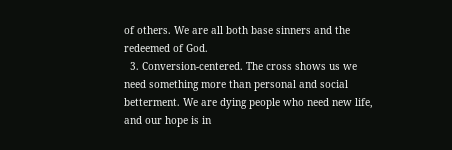of others. We are all both base sinners and the redeemed of God.
  3. Conversion-centered. The cross shows us we need something more than personal and social betterment. We are dying people who need new life, and our hope is in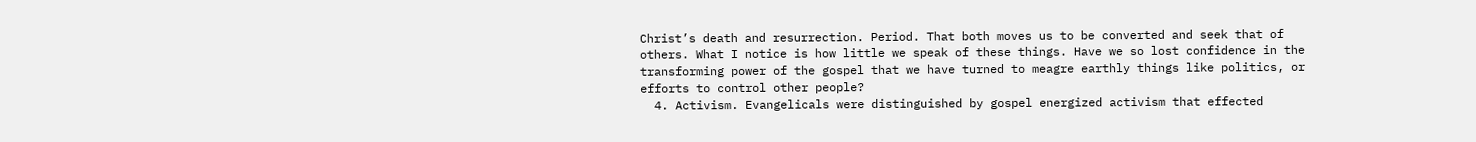Christ’s death and resurrection. Period. That both moves us to be converted and seek that of others. What I notice is how little we speak of these things. Have we so lost confidence in the transforming power of the gospel that we have turned to meagre earthly things like politics, or efforts to control other people?
  4. Activism. Evangelicals were distinguished by gospel energized activism that effected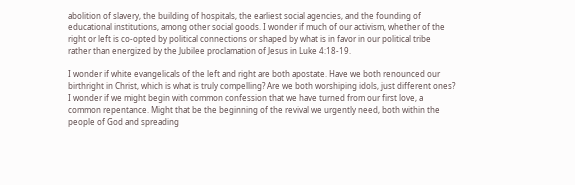abolition of slavery, the building of hospitals, the earliest social agencies, and the founding of educational institutions, among other social goods. I wonder if much of our activism, whether of the right or left is co-opted by political connections or shaped by what is in favor in our political tribe rather than energized by the Jubilee proclamation of Jesus in Luke 4:18-19.

I wonder if white evangelicals of the left and right are both apostate. Have we both renounced our birthright in Christ, which is what is truly compelling? Are we both worshiping idols, just different ones? I wonder if we might begin with common confession that we have turned from our first love, a common repentance. Might that be the beginning of the revival we urgently need, both within the people of God and spreading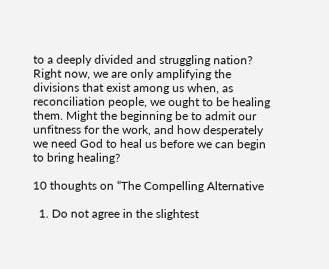to a deeply divided and struggling nation? Right now, we are only amplifying the divisions that exist among us when, as reconciliation people, we ought to be healing them. Might the beginning be to admit our unfitness for the work, and how desperately we need God to heal us before we can begin to bring healing?

10 thoughts on “The Compelling Alternative

  1. Do not agree in the slightest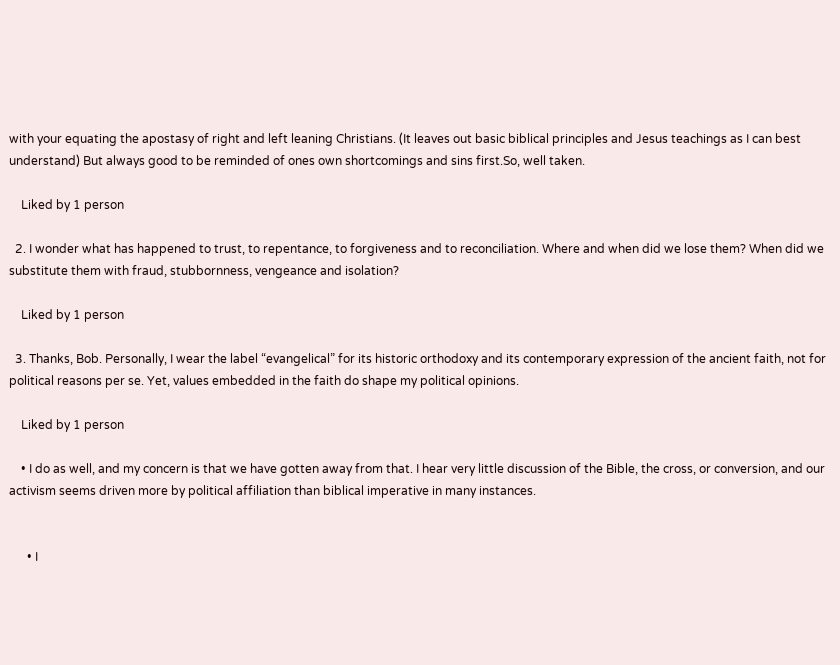with your equating the apostasy of right and left leaning Christians. (It leaves out basic biblical principles and Jesus teachings as I can best understand) But always good to be reminded of ones own shortcomings and sins first.So, well taken.

    Liked by 1 person

  2. I wonder what has happened to trust, to repentance, to forgiveness and to reconciliation. Where and when did we lose them? When did we substitute them with fraud, stubbornness, vengeance and isolation?

    Liked by 1 person

  3. Thanks, Bob. Personally, I wear the label “evangelical” for its historic orthodoxy and its contemporary expression of the ancient faith, not for political reasons per se. Yet, values embedded in the faith do shape my political opinions.

    Liked by 1 person

    • I do as well, and my concern is that we have gotten away from that. I hear very little discussion of the Bible, the cross, or conversion, and our activism seems driven more by political affiliation than biblical imperative in many instances.


      • I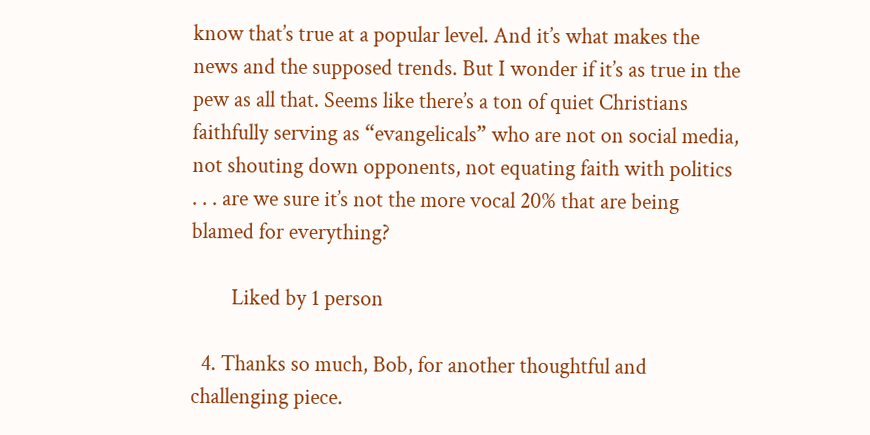know that’s true at a popular level. And it’s what makes the news and the supposed trends. But I wonder if it’s as true in the pew as all that. Seems like there’s a ton of quiet Christians faithfully serving as “evangelicals” who are not on social media, not shouting down opponents, not equating faith with politics . . . are we sure it’s not the more vocal 20% that are being blamed for everything?

        Liked by 1 person

  4. Thanks so much, Bob, for another thoughtful and challenging piece.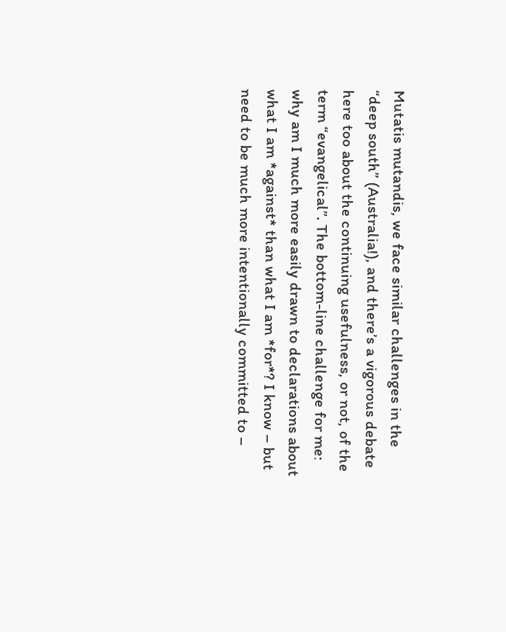Mutatis mutandis, we face similar challenges in the “deep south” (Australia!), and there’s a vigorous debate here too about the continuing usefulness, or not, of the term “evangelical”. The bottom-line challenge for me: why am I much more easily drawn to declarations about what I am *against* than what I am *for*? I know – but need to be much more intentionally committed to –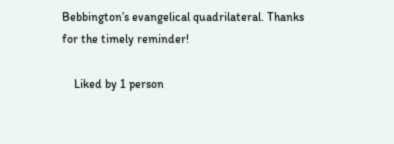Bebbington’s evangelical quadrilateral. Thanks for the timely reminder!

    Liked by 1 person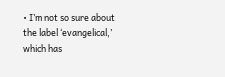• I’m not so sure about the label ‘evangelical,’ which has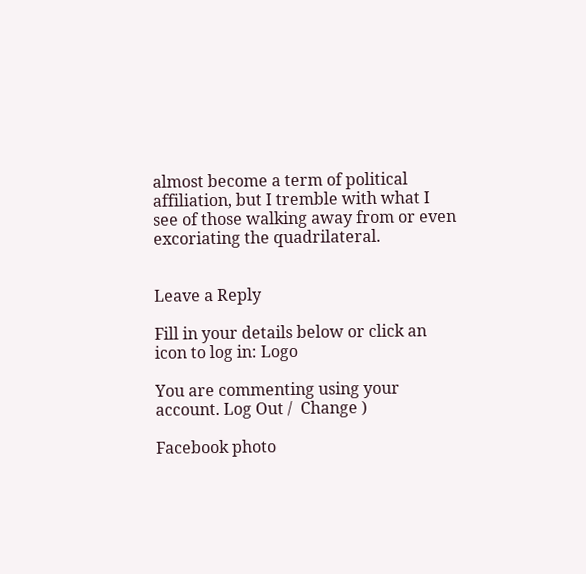almost become a term of political affiliation, but I tremble with what I see of those walking away from or even excoriating the quadrilateral.


Leave a Reply

Fill in your details below or click an icon to log in: Logo

You are commenting using your account. Log Out /  Change )

Facebook photo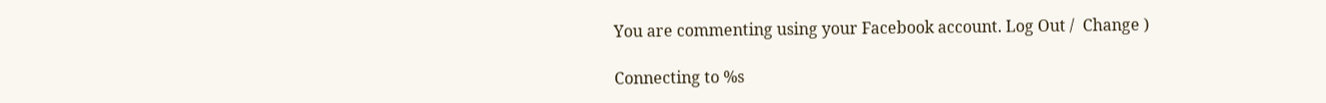You are commenting using your Facebook account. Log Out /  Change )

Connecting to %s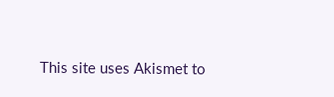This site uses Akismet to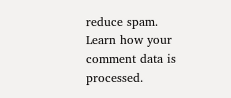reduce spam. Learn how your comment data is processed.